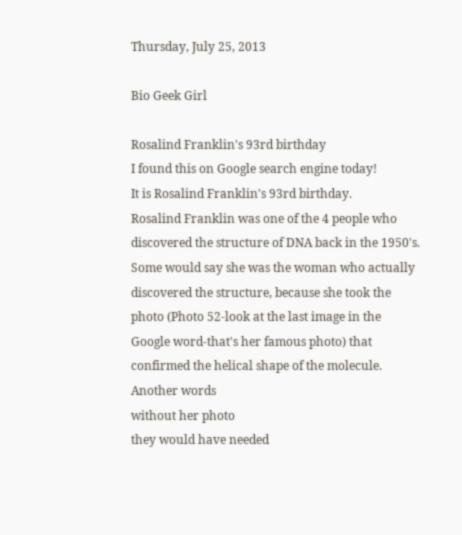Thursday, July 25, 2013

Bio Geek Girl

Rosalind Franklin's 93rd birthday
I found this on Google search engine today!
It is Rosalind Franklin's 93rd birthday.
Rosalind Franklin was one of the 4 people who discovered the structure of DNA back in the 1950's.
Some would say she was the woman who actually discovered the structure, because she took the photo (Photo 52-look at the last image in the Google word-that's her famous photo) that confirmed the helical shape of the molecule.
Another words
without her photo
they would have needed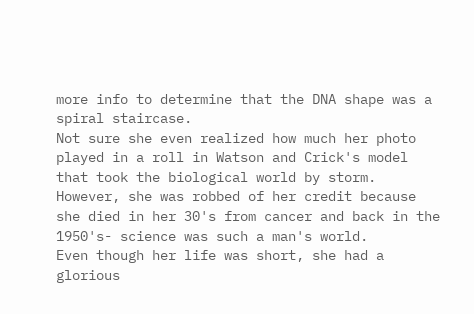more info to determine that the DNA shape was a spiral staircase.
Not sure she even realized how much her photo played in a roll in Watson and Crick's model that took the biological world by storm.
However, she was robbed of her credit because she died in her 30's from cancer and back in the 1950's- science was such a man's world.
Even though her life was short, she had a glorious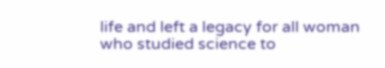life and left a legacy for all woman who studied science to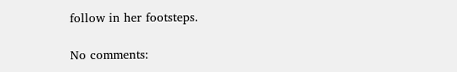follow in her footsteps.

No comments: